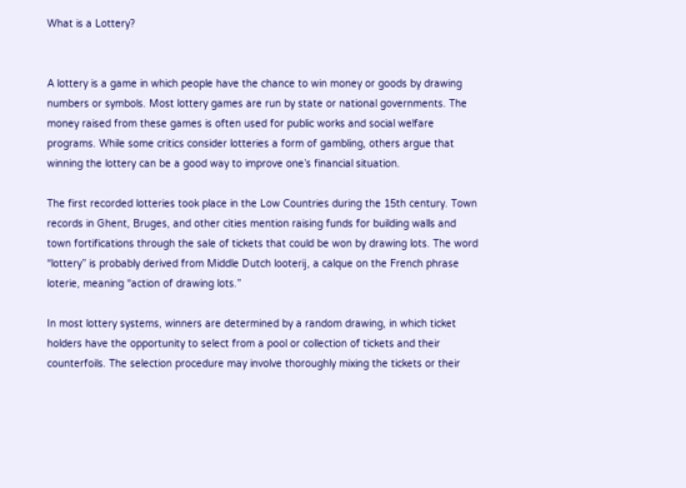What is a Lottery?


A lottery is a game in which people have the chance to win money or goods by drawing numbers or symbols. Most lottery games are run by state or national governments. The money raised from these games is often used for public works and social welfare programs. While some critics consider lotteries a form of gambling, others argue that winning the lottery can be a good way to improve one’s financial situation.

The first recorded lotteries took place in the Low Countries during the 15th century. Town records in Ghent, Bruges, and other cities mention raising funds for building walls and town fortifications through the sale of tickets that could be won by drawing lots. The word “lottery” is probably derived from Middle Dutch looterij, a calque on the French phrase loterie, meaning “action of drawing lots.”

In most lottery systems, winners are determined by a random drawing, in which ticket holders have the opportunity to select from a pool or collection of tickets and their counterfoils. The selection procedure may involve thoroughly mixing the tickets or their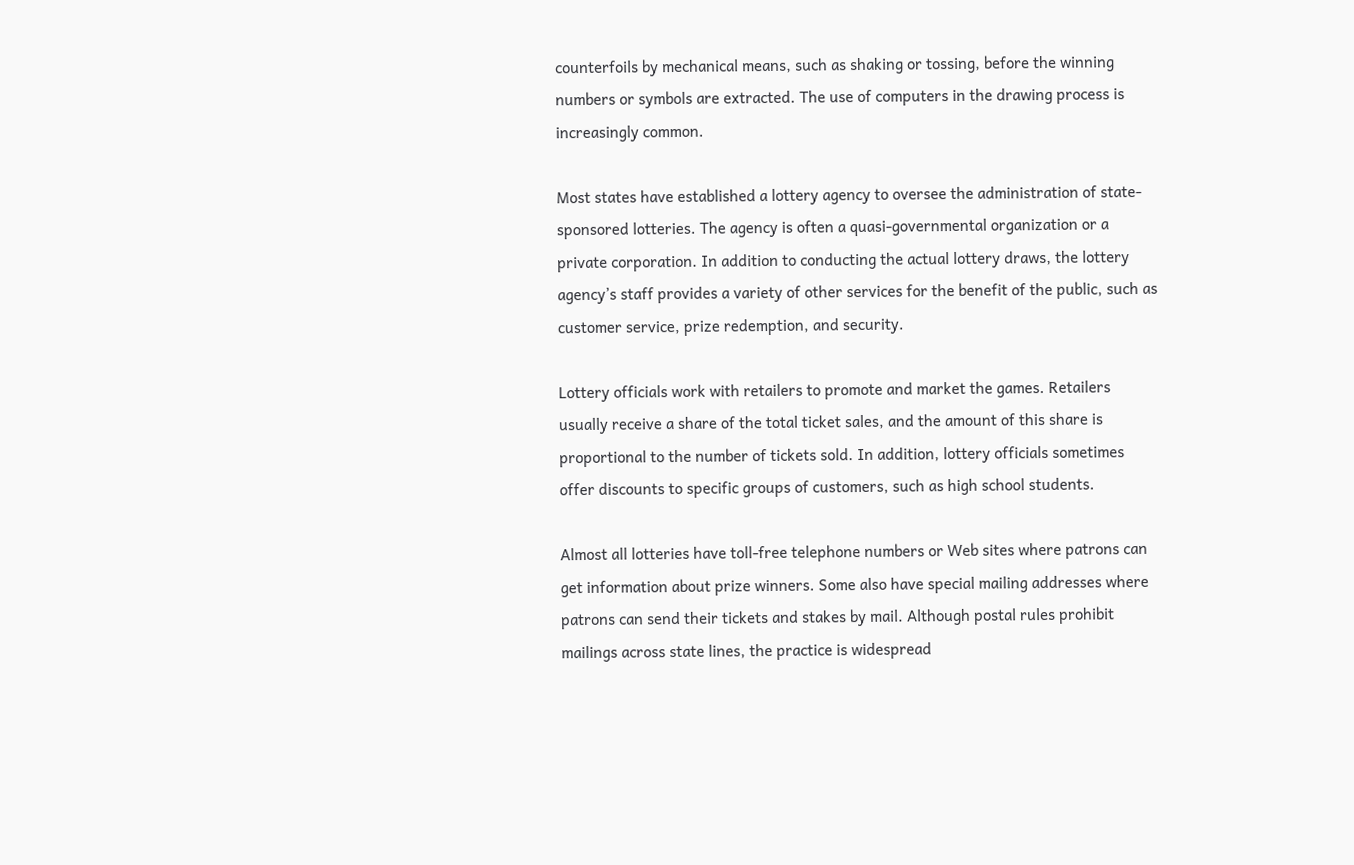counterfoils by mechanical means, such as shaking or tossing, before the winning numbers or symbols are extracted. The use of computers in the drawing process is increasingly common.

Most states have established a lottery agency to oversee the administration of state-sponsored lotteries. The agency is often a quasi-governmental organization or a private corporation. In addition to conducting the actual lottery draws, the lottery agency’s staff provides a variety of other services for the benefit of the public, such as customer service, prize redemption, and security.

Lottery officials work with retailers to promote and market the games. Retailers usually receive a share of the total ticket sales, and the amount of this share is proportional to the number of tickets sold. In addition, lottery officials sometimes offer discounts to specific groups of customers, such as high school students.

Almost all lotteries have toll-free telephone numbers or Web sites where patrons can get information about prize winners. Some also have special mailing addresses where patrons can send their tickets and stakes by mail. Although postal rules prohibit mailings across state lines, the practice is widespread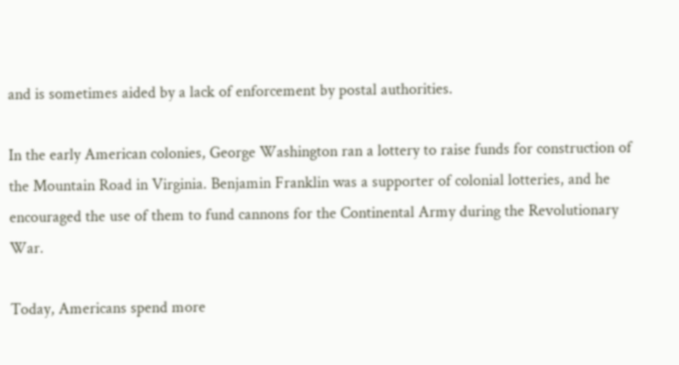and is sometimes aided by a lack of enforcement by postal authorities.

In the early American colonies, George Washington ran a lottery to raise funds for construction of the Mountain Road in Virginia. Benjamin Franklin was a supporter of colonial lotteries, and he encouraged the use of them to fund cannons for the Continental Army during the Revolutionary War.

Today, Americans spend more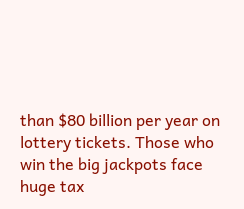than $80 billion per year on lottery tickets. Those who win the big jackpots face huge tax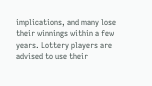implications, and many lose their winnings within a few years. Lottery players are advised to use their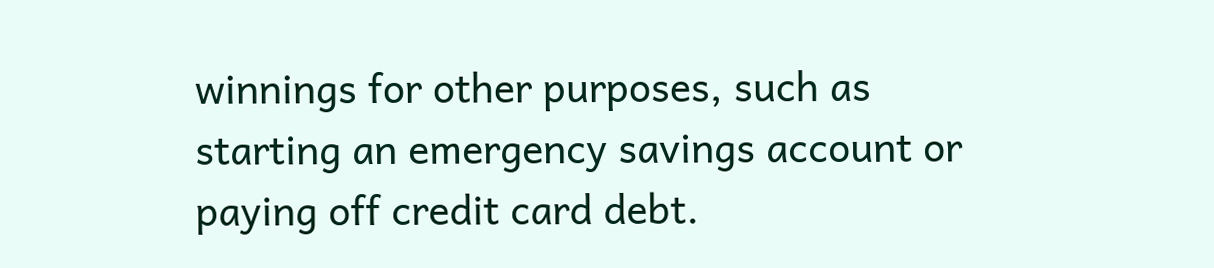winnings for other purposes, such as starting an emergency savings account or paying off credit card debt.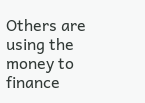Others are using the money to finance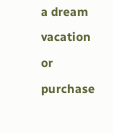a dream vacation or purchase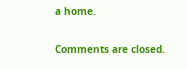a home.

Comments are closed.